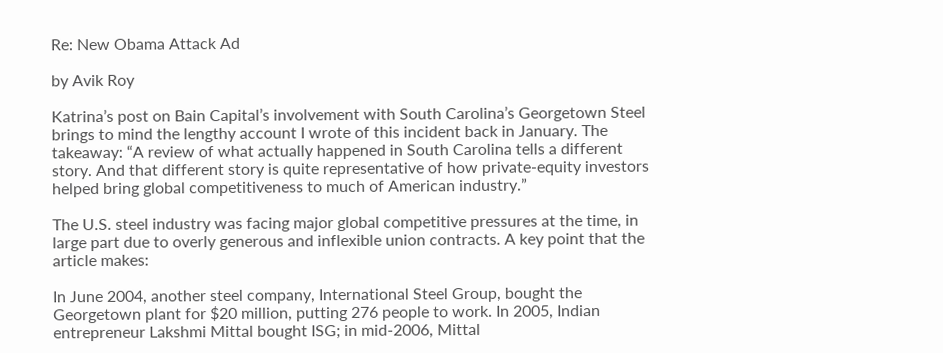Re: New Obama Attack Ad

by Avik Roy

Katrina’s post on Bain Capital’s involvement with South Carolina’s Georgetown Steel brings to mind the lengthy account I wrote of this incident back in January. The takeaway: “A review of what actually happened in South Carolina tells a different story. And that different story is quite representative of how private-equity investors helped bring global competitiveness to much of American industry.”

The U.S. steel industry was facing major global competitive pressures at the time, in large part due to overly generous and inflexible union contracts. A key point that the article makes:

In June 2004, another steel company, International Steel Group, bought the Georgetown plant for $20 million, putting 276 people to work. In 2005, Indian entrepreneur Lakshmi Mittal bought ISG; in mid-2006, Mittal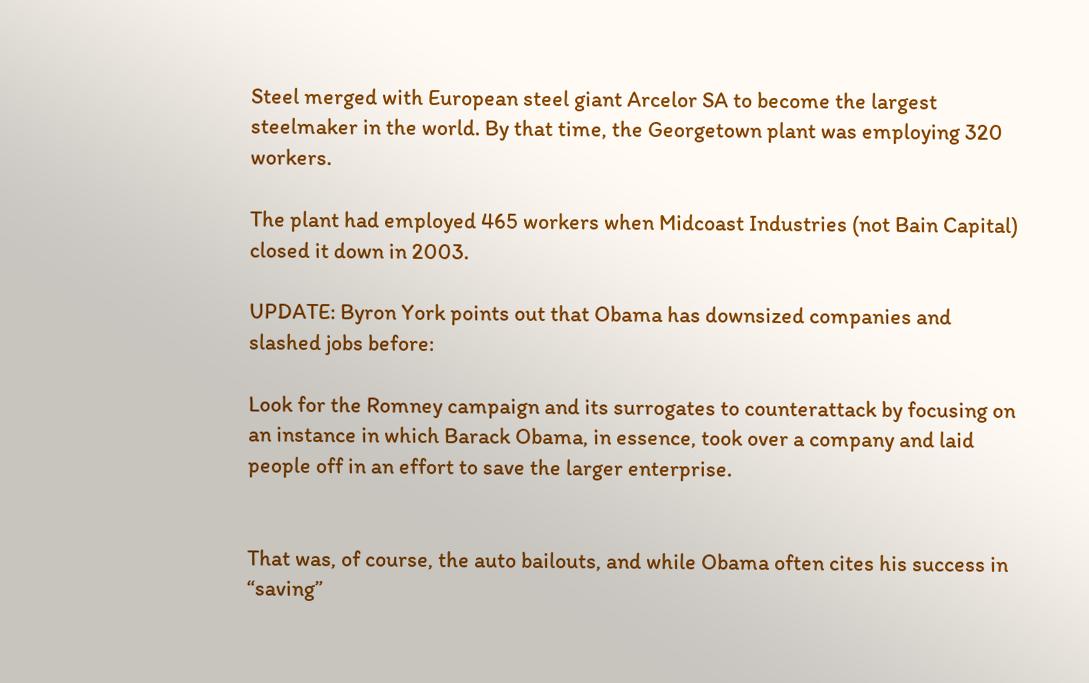Steel merged with European steel giant Arcelor SA to become the largest steelmaker in the world. By that time, the Georgetown plant was employing 320 workers.

The plant had employed 465 workers when Midcoast Industries (not Bain Capital) closed it down in 2003.

UPDATE: Byron York points out that Obama has downsized companies and slashed jobs before:

Look for the Romney campaign and its surrogates to counterattack by focusing on an instance in which Barack Obama, in essence, took over a company and laid people off in an effort to save the larger enterprise.


That was, of course, the auto bailouts, and while Obama often cites his success in “saving”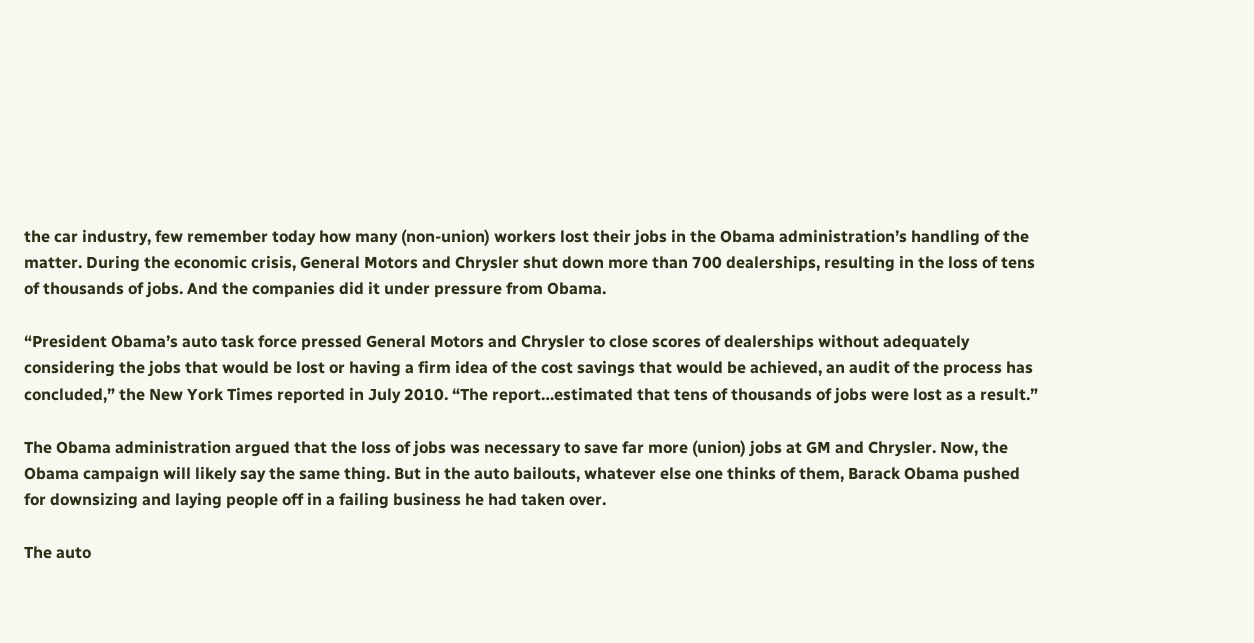the car industry, few remember today how many (non-union) workers lost their jobs in the Obama administration’s handling of the matter. During the economic crisis, General Motors and Chrysler shut down more than 700 dealerships, resulting in the loss of tens of thousands of jobs. And the companies did it under pressure from Obama.

“President Obama’s auto task force pressed General Motors and Chrysler to close scores of dealerships without adequately considering the jobs that would be lost or having a firm idea of the cost savings that would be achieved, an audit of the process has concluded,” the New York Times reported in July 2010. “The report…estimated that tens of thousands of jobs were lost as a result.”

The Obama administration argued that the loss of jobs was necessary to save far more (union) jobs at GM and Chrysler. Now, the Obama campaign will likely say the same thing. But in the auto bailouts, whatever else one thinks of them, Barack Obama pushed for downsizing and laying people off in a failing business he had taken over.

The auto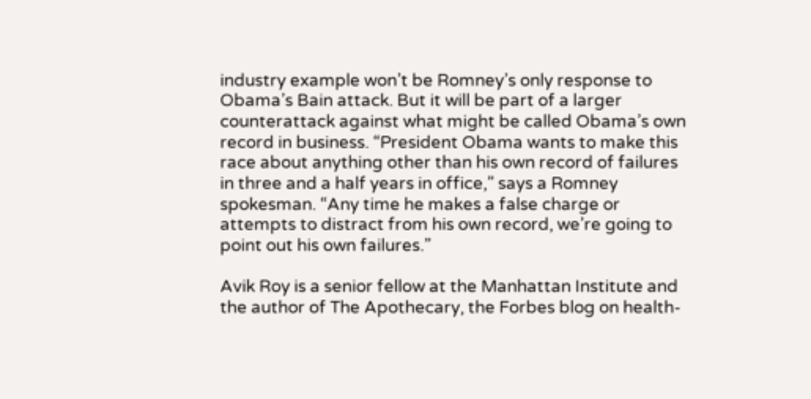industry example won’t be Romney’s only response to Obama’s Bain attack. But it will be part of a larger counterattack against what might be called Obama’s own record in business. “President Obama wants to make this race about anything other than his own record of failures in three and a half years in office,” says a Romney spokesman. “Any time he makes a false charge or attempts to distract from his own record, we’re going to point out his own failures.”

Avik Roy is a senior fellow at the Manhattan Institute and the author of The Apothecary, the Forbes blog on health-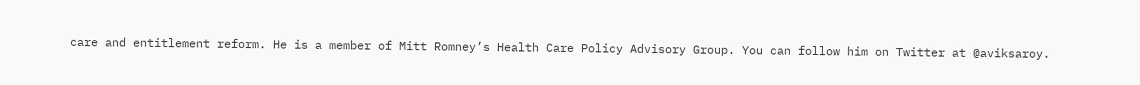care and entitlement reform. He is a member of Mitt Romney’s Health Care Policy Advisory Group. You can follow him on Twitter at @aviksaroy.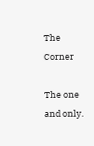The Corner

The one and only.